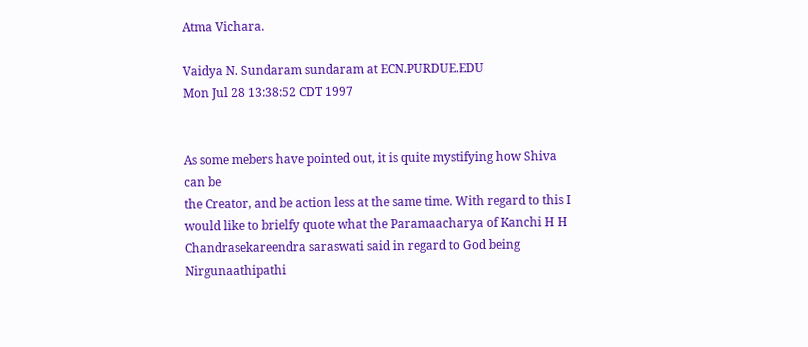Atma Vichara.

Vaidya N. Sundaram sundaram at ECN.PURDUE.EDU
Mon Jul 28 13:38:52 CDT 1997


As some mebers have pointed out, it is quite mystifying how Shiva can be
the Creator, and be action less at the same time. With regard to this I
would like to brielfy quote what the Paramaacharya of Kanchi H H
Chandrasekareendra saraswati said in regard to God being Nirgunaathipathi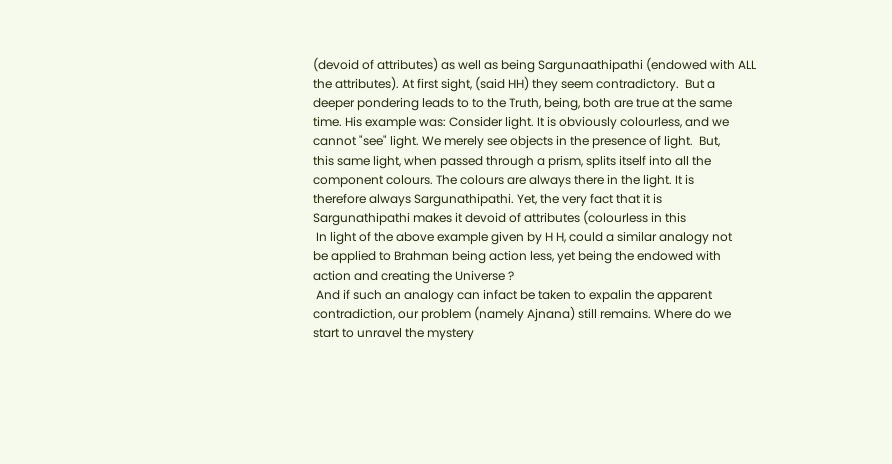(devoid of attributes) as well as being Sargunaathipathi (endowed with ALL
the attributes). At first sight, (said HH) they seem contradictory.  But a
deeper pondering leads to to the Truth, being, both are true at the same
time. His example was: Consider light. It is obviously colourless, and we
cannot "see" light. We merely see objects in the presence of light.  But,
this same light, when passed through a prism, splits itself into all the
component colours. The colours are always there in the light. It is
therefore always Sargunathipathi. Yet, the very fact that it is
Sargunathipathi makes it devoid of attributes (colourless in this
 In light of the above example given by H H, could a similar analogy not
be applied to Brahman being action less, yet being the endowed with
action and creating the Universe ?
 And if such an analogy can infact be taken to expalin the apparent
contradiction, our problem (namely Ajnana) still remains. Where do we
start to unravel the mystery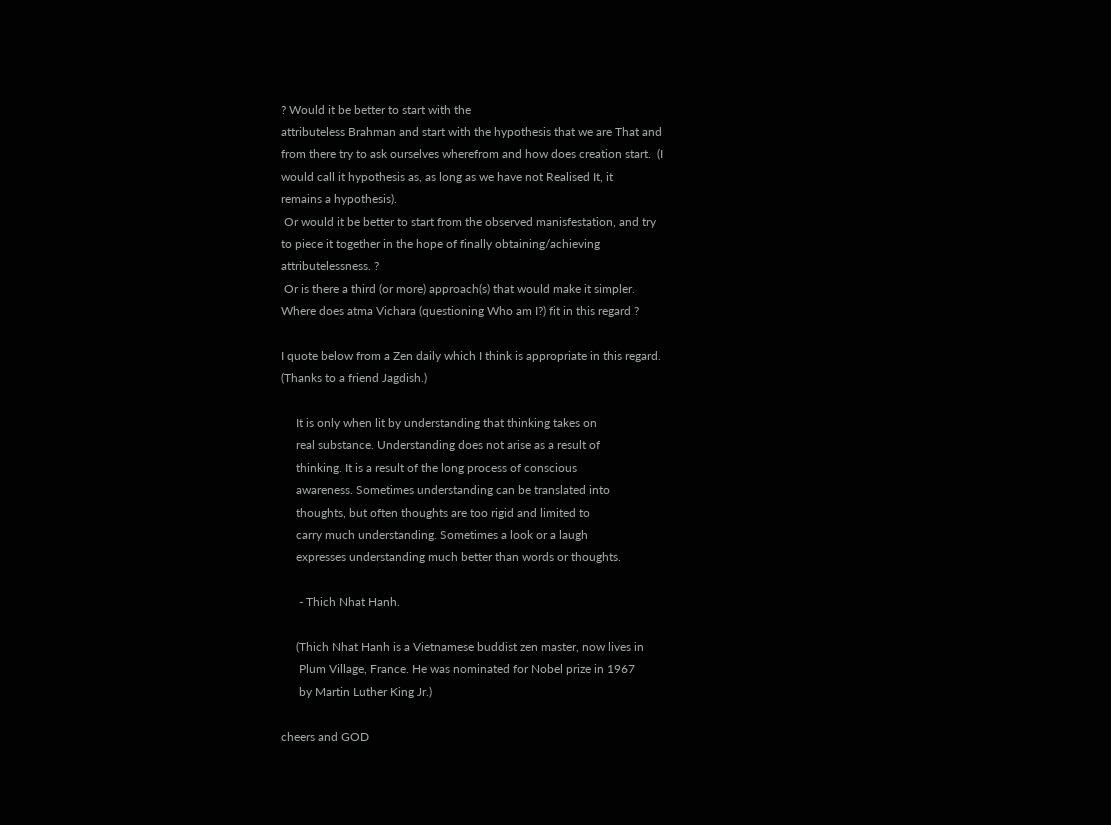? Would it be better to start with the
attributeless Brahman and start with the hypothesis that we are That and
from there try to ask ourselves wherefrom and how does creation start.  (I
would call it hypothesis as, as long as we have not Realised It, it
remains a hypothesis).
 Or would it be better to start from the observed manisfestation, and try
to piece it together in the hope of finally obtaining/achieving
attributelessness. ?
 Or is there a third (or more) approach(s) that would make it simpler.
Where does atma Vichara (questioning Who am I?) fit in this regard ?

I quote below from a Zen daily which I think is appropriate in this regard.
(Thanks to a friend Jagdish.)

     It is only when lit by understanding that thinking takes on
     real substance. Understanding does not arise as a result of
     thinking. It is a result of the long process of conscious
     awareness. Sometimes understanding can be translated into
     thoughts, but often thoughts are too rigid and limited to
     carry much understanding. Sometimes a look or a laugh
     expresses understanding much better than words or thoughts.

      - Thich Nhat Hanh.

     (Thich Nhat Hanh is a Vietnamese buddist zen master, now lives in
      Plum Village, France. He was nominated for Nobel prize in 1967
      by Martin Luther King Jr.)

cheers and GOD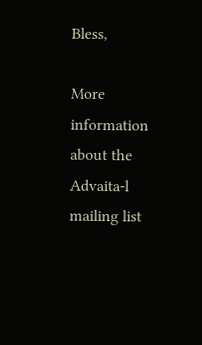Bless,

More information about the Advaita-l mailing list